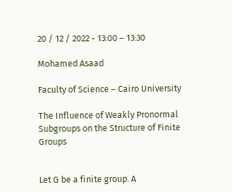20 / 12 / 2022 - 13:00 – 13:30

Mohamed Asaad

Faculty of Science – Cairo University

The Influence of Weakly Pronormal Subgroups on the Structure of Finite Groups


Let G be a finite group. A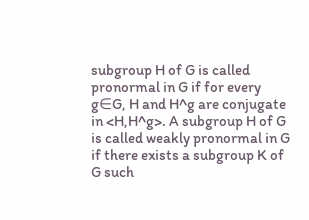subgroup H of G is called pronormal in G if for every g∈G, H and H^g are conjugate in <H,H^g>. A subgroup H of G is called weakly pronormal in G if there exists a subgroup K of G such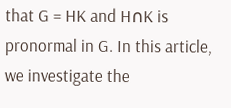that G = HK and H∩K is pronormal in G. In this article, we investigate the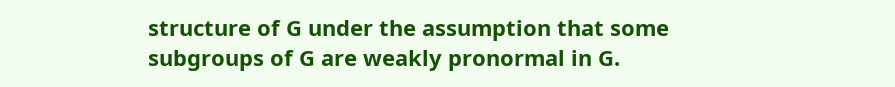structure of G under the assumption that some subgroups of G are weakly pronormal in G.